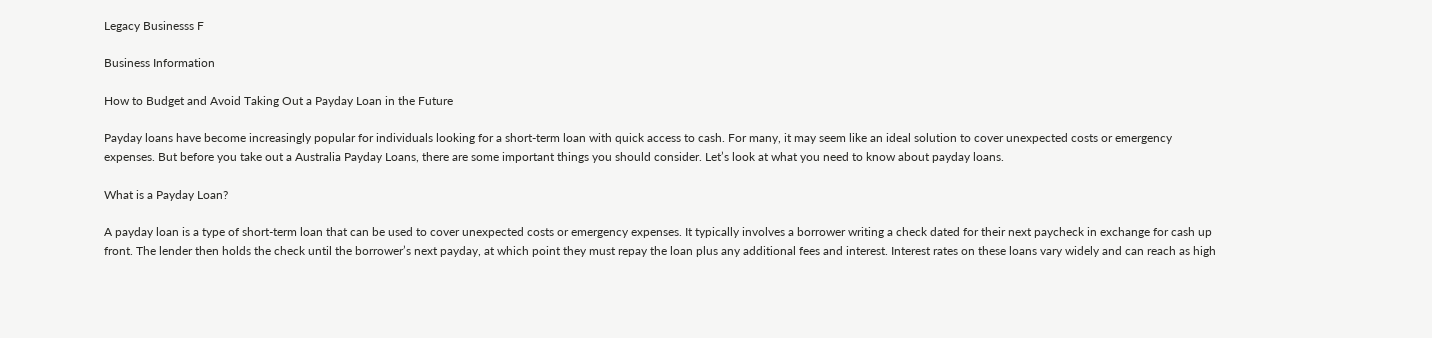Legacy Businesss F

Business Information

How to Budget and Avoid Taking Out a Payday Loan in the Future

Payday loans have become increasingly popular for individuals looking for a short-term loan with quick access to cash. For many, it may seem like an ideal solution to cover unexpected costs or emergency expenses. But before you take out a Australia Payday Loans, there are some important things you should consider. Let’s look at what you need to know about payday loans.

What is a Payday Loan?

A payday loan is a type of short-term loan that can be used to cover unexpected costs or emergency expenses. It typically involves a borrower writing a check dated for their next paycheck in exchange for cash up front. The lender then holds the check until the borrower’s next payday, at which point they must repay the loan plus any additional fees and interest. Interest rates on these loans vary widely and can reach as high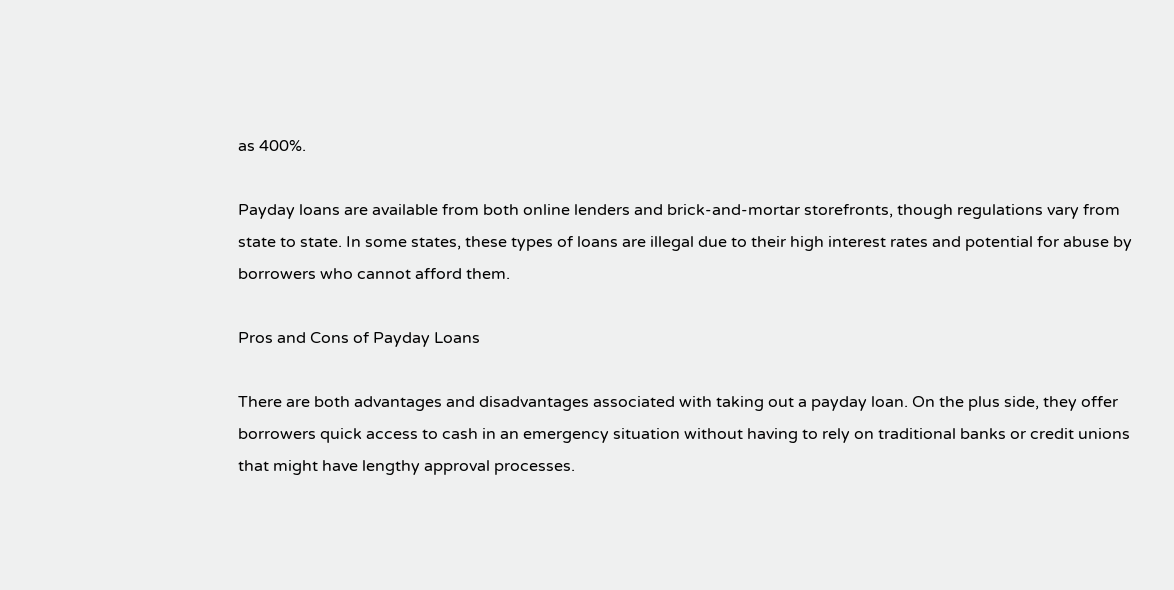as 400%.

Payday loans are available from both online lenders and brick-and-mortar storefronts, though regulations vary from state to state. In some states, these types of loans are illegal due to their high interest rates and potential for abuse by borrowers who cannot afford them.

Pros and Cons of Payday Loans

There are both advantages and disadvantages associated with taking out a payday loan. On the plus side, they offer borrowers quick access to cash in an emergency situation without having to rely on traditional banks or credit unions that might have lengthy approval processes.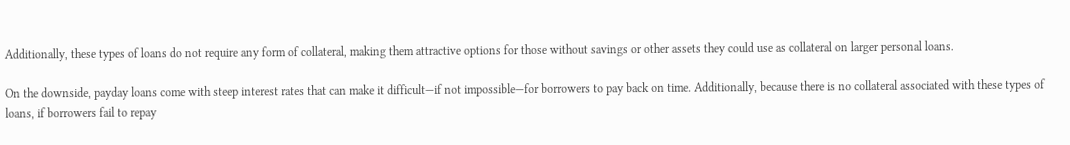Additionally, these types of loans do not require any form of collateral, making them attractive options for those without savings or other assets they could use as collateral on larger personal loans.

On the downside, payday loans come with steep interest rates that can make it difficult—if not impossible—for borrowers to pay back on time. Additionally, because there is no collateral associated with these types of loans, if borrowers fail to repay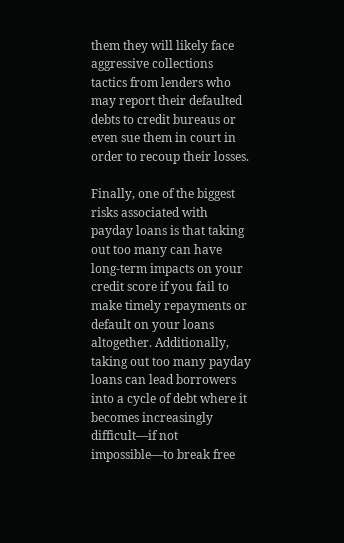them they will likely face aggressive collections tactics from lenders who may report their defaulted debts to credit bureaus or even sue them in court in order to recoup their losses.

Finally, one of the biggest risks associated with payday loans is that taking out too many can have long-term impacts on your credit score if you fail to make timely repayments or default on your loans altogether. Additionally, taking out too many payday loans can lead borrowers into a cycle of debt where it becomes increasingly difficult—if not impossible—to break free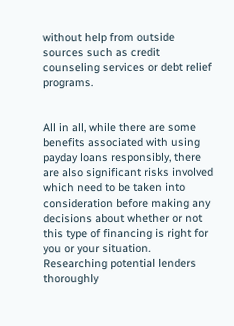without help from outside sources such as credit counseling services or debt relief programs.


All in all, while there are some benefits associated with using payday loans responsibly, there are also significant risks involved which need to be taken into consideration before making any decisions about whether or not this type of financing is right for you or your situation. Researching potential lenders thoroughly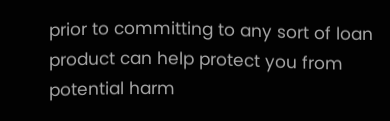prior to committing to any sort of loan product can help protect you from potential harm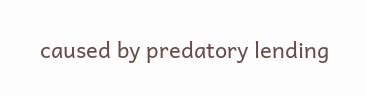caused by predatory lending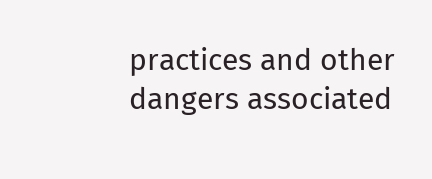practices and other dangers associated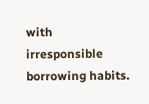with irresponsible borrowing habits.